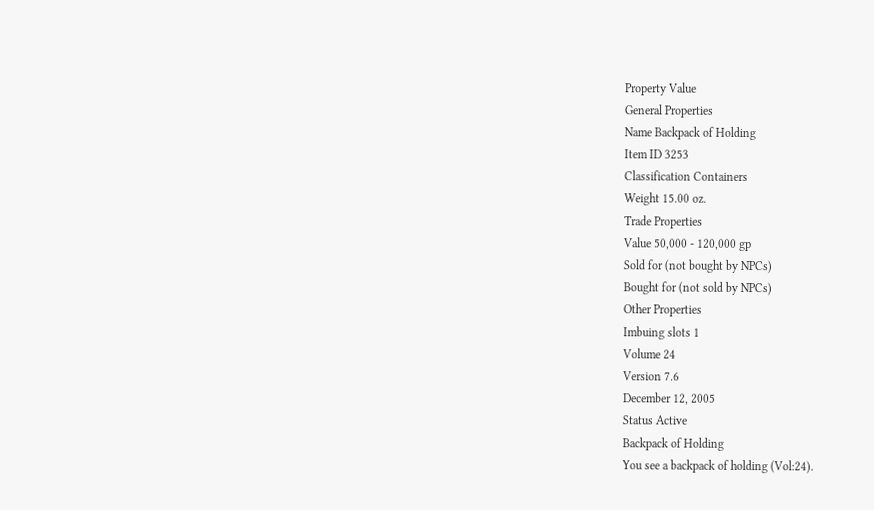Property Value
General Properties
Name Backpack of Holding
Item ID 3253
Classification Containers
Weight 15.00 oz.
Trade Properties
Value 50,000 - 120,000 gp
Sold for (not bought by NPCs)
Bought for (not sold by NPCs)
Other Properties
Imbuing slots 1
Volume 24
Version 7.6
December 12, 2005
Status Active
Backpack of Holding
You see a backpack of holding (Vol:24).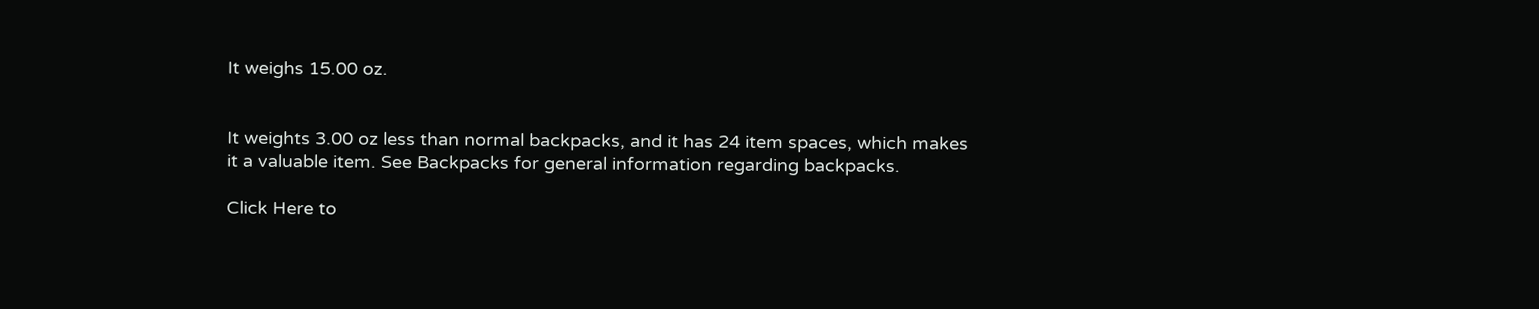It weighs 15.00 oz.


It weights 3.00 oz less than normal backpacks, and it has 24 item spaces, which makes it a valuable item. See Backpacks for general information regarding backpacks.

Click Here to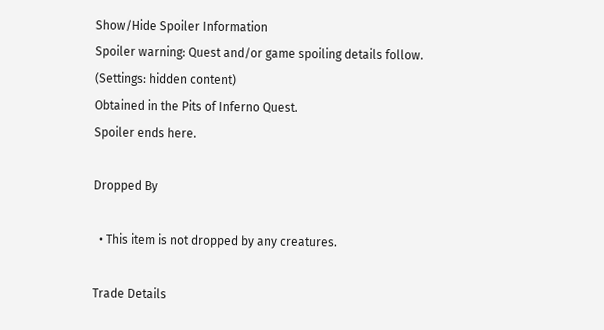Show/Hide Spoiler Information
Spoiler warning: Quest and/or game spoiling details follow. (Settings: hidden content)
Obtained in the Pits of Inferno Quest.
Spoiler ends here.

Dropped By

  • This item is not dropped by any creatures.

Trade Details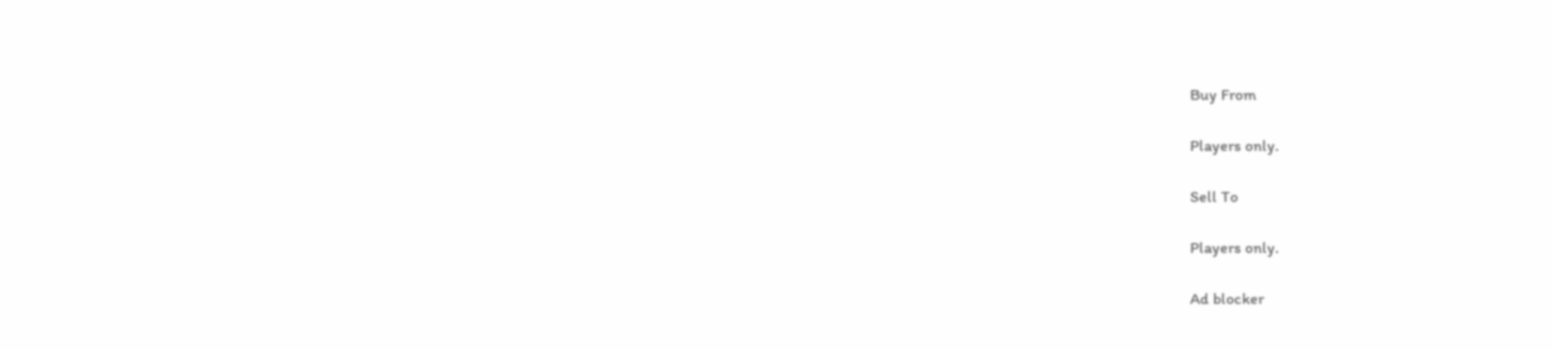Buy From

Players only.

Sell To

Players only.

Ad blocker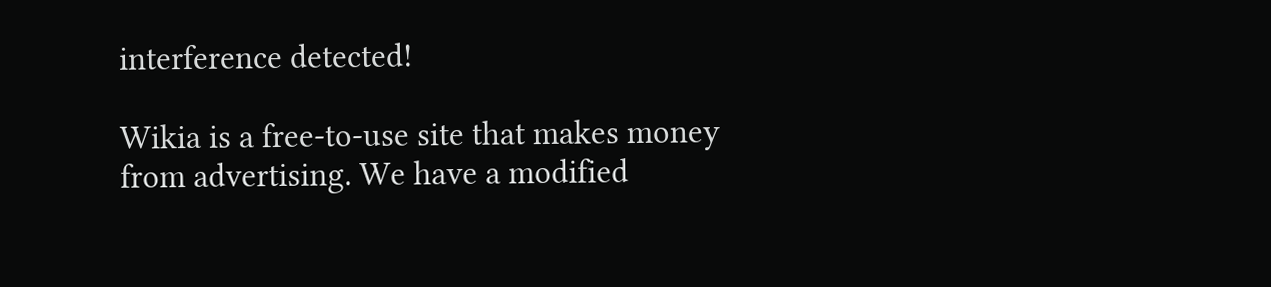interference detected!

Wikia is a free-to-use site that makes money from advertising. We have a modified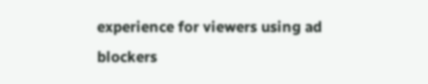experience for viewers using ad blockers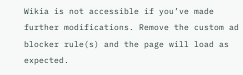Wikia is not accessible if you’ve made further modifications. Remove the custom ad blocker rule(s) and the page will load as expected.